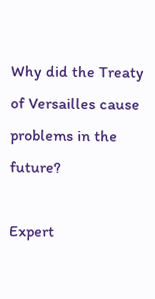Why did the Treaty of Versailles cause problems in the future?

Expert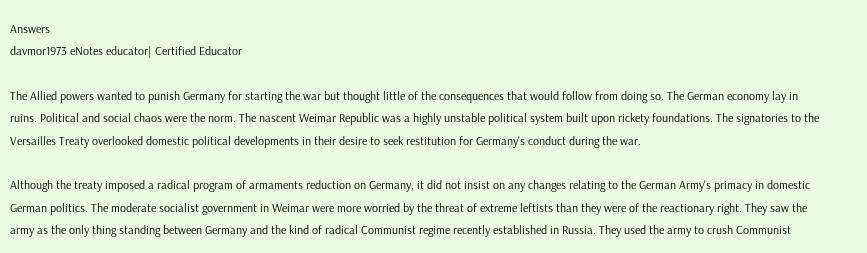Answers
davmor1973 eNotes educator| Certified Educator

The Allied powers wanted to punish Germany for starting the war but thought little of the consequences that would follow from doing so. The German economy lay in ruins. Political and social chaos were the norm. The nascent Weimar Republic was a highly unstable political system built upon rickety foundations. The signatories to the Versailles Treaty overlooked domestic political developments in their desire to seek restitution for Germany's conduct during the war.

Although the treaty imposed a radical program of armaments reduction on Germany, it did not insist on any changes relating to the German Army's primacy in domestic German politics. The moderate socialist government in Weimar were more worried by the threat of extreme leftists than they were of the reactionary right. They saw the army as the only thing standing between Germany and the kind of radical Communist regime recently established in Russia. They used the army to crush Communist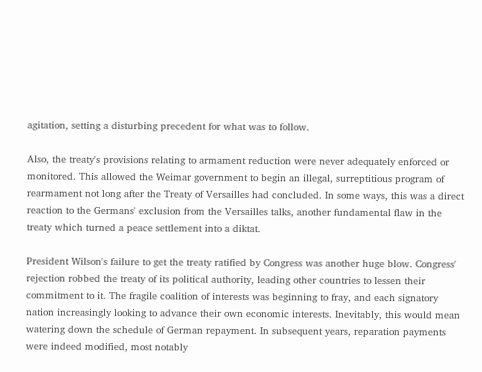agitation, setting a disturbing precedent for what was to follow.

Also, the treaty's provisions relating to armament reduction were never adequately enforced or monitored. This allowed the Weimar government to begin an illegal, surreptitious program of rearmament not long after the Treaty of Versailles had concluded. In some ways, this was a direct reaction to the Germans' exclusion from the Versailles talks, another fundamental flaw in the treaty which turned a peace settlement into a diktat.

President Wilson's failure to get the treaty ratified by Congress was another huge blow. Congress' rejection robbed the treaty of its political authority, leading other countries to lessen their commitment to it. The fragile coalition of interests was beginning to fray, and each signatory nation increasingly looking to advance their own economic interests. Inevitably, this would mean watering down the schedule of German repayment. In subsequent years, reparation payments were indeed modified, most notably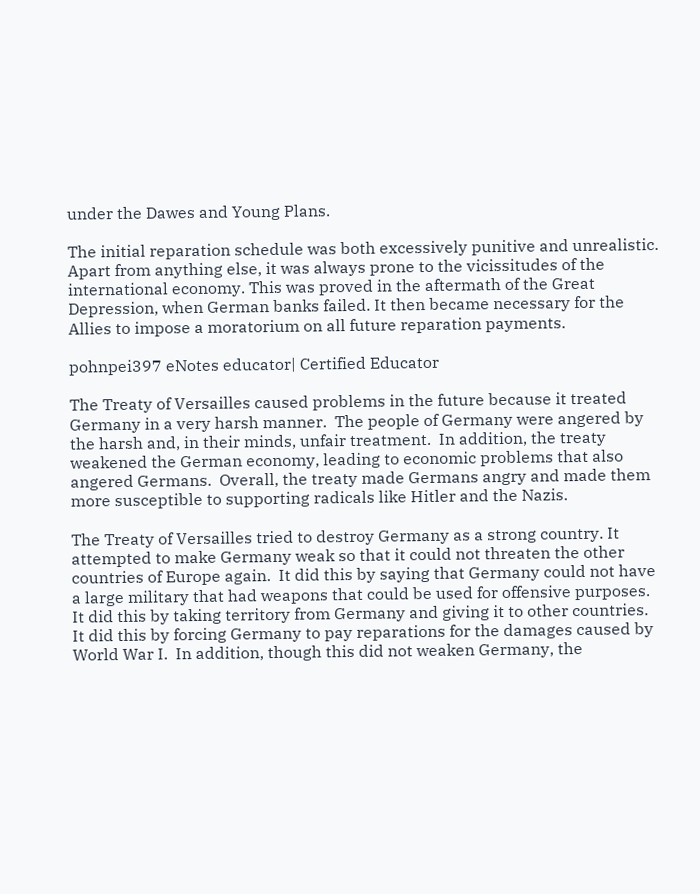under the Dawes and Young Plans.

The initial reparation schedule was both excessively punitive and unrealistic. Apart from anything else, it was always prone to the vicissitudes of the international economy. This was proved in the aftermath of the Great Depression, when German banks failed. It then became necessary for the Allies to impose a moratorium on all future reparation payments.

pohnpei397 eNotes educator| Certified Educator

The Treaty of Versailles caused problems in the future because it treated Germany in a very harsh manner.  The people of Germany were angered by the harsh and, in their minds, unfair treatment.  In addition, the treaty weakened the German economy, leading to economic problems that also angered Germans.  Overall, the treaty made Germans angry and made them more susceptible to supporting radicals like Hitler and the Nazis.

The Treaty of Versailles tried to destroy Germany as a strong country. It attempted to make Germany weak so that it could not threaten the other countries of Europe again.  It did this by saying that Germany could not have a large military that had weapons that could be used for offensive purposes.  It did this by taking territory from Germany and giving it to other countries.  It did this by forcing Germany to pay reparations for the damages caused by World War I.  In addition, though this did not weaken Germany, the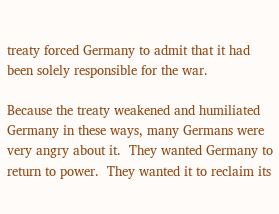treaty forced Germany to admit that it had been solely responsible for the war.

Because the treaty weakened and humiliated Germany in these ways, many Germans were very angry about it.  They wanted Germany to return to power.  They wanted it to reclaim its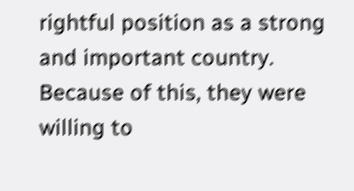rightful position as a strong and important country.  Because of this, they were willing to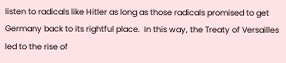listen to radicals like Hitler as long as those radicals promised to get Germany back to its rightful place.  In this way, the Treaty of Versailles led to the rise of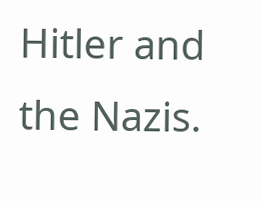Hitler and the Nazis.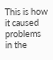This is how it caused problems in the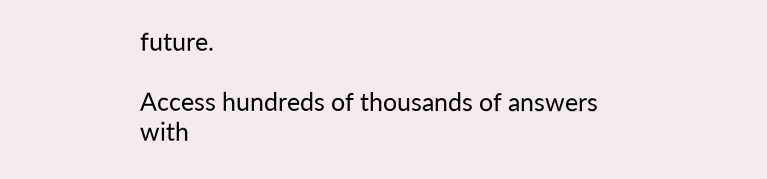future.

Access hundreds of thousands of answers with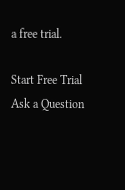a free trial.

Start Free Trial
Ask a Question